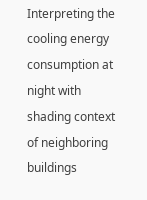Interpreting the cooling energy consumption at night with shading context of neighboring buildings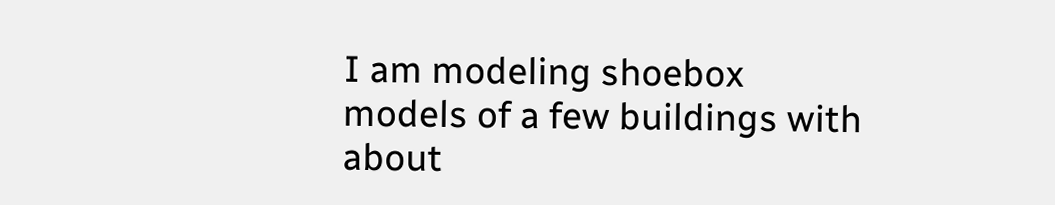I am modeling shoebox models of a few buildings with about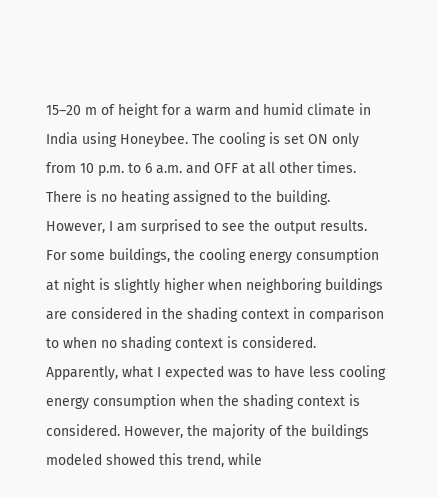15–20 m of height for a warm and humid climate in India using Honeybee. The cooling is set ON only from 10 p.m. to 6 a.m. and OFF at all other times. There is no heating assigned to the building. However, I am surprised to see the output results. For some buildings, the cooling energy consumption at night is slightly higher when neighboring buildings are considered in the shading context in comparison to when no shading context is considered. Apparently, what I expected was to have less cooling energy consumption when the shading context is considered. However, the majority of the buildings modeled showed this trend, while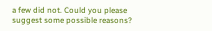a few did not. Could you please suggest some possible reasons?